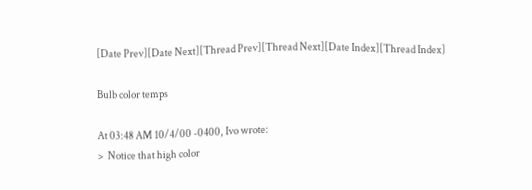[Date Prev][Date Next][Thread Prev][Thread Next][Date Index][Thread Index]

Bulb color temps

At 03:48 AM 10/4/00 -0400, Ivo wrote:
>  Notice that high color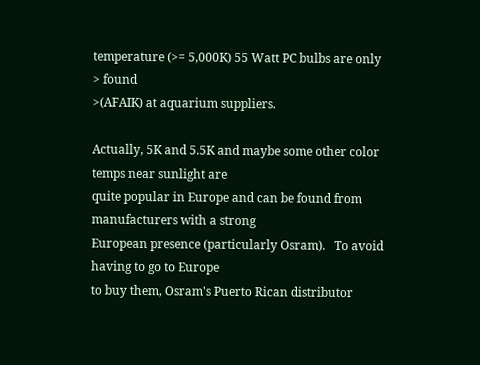temperature (>= 5,000K) 55 Watt PC bulbs are only
> found
>(AFAIK) at aquarium suppliers.

Actually, 5K and 5.5K and maybe some other color temps near sunlight are
quite popular in Europe and can be found from manufacturers with a strong
European presence (particularly Osram).   To avoid having to go to Europe
to buy them, Osram's Puerto Rican distributor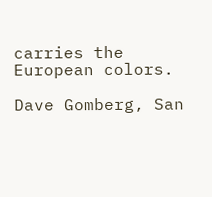carries the European colors.

Dave Gomberg, San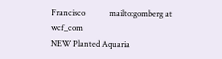Francisco            mailto:gomberg at wcf_com
NEW Planted Aquaria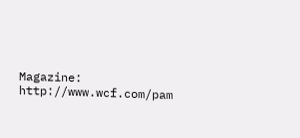Magazine:        http://www.wcf.com/pam